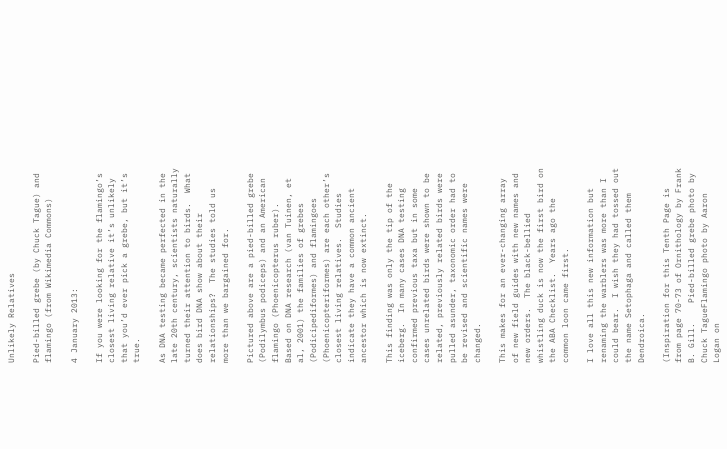Unlikely Relatives

Pied-billed grebe (by Chuck Tague) and flamingo (from Wikimedia Commons)

4 January 2013:

If you were looking for the flamingo’s closest living relative it’s unlikely that you’d ever pick a grebe, but it’s true.

As DNA testing became perfected in the late 20th century, scientists naturally turned their attention to birds.  What does bird DNA show about their relationships?  The studies told us more than we bargained for.

Pictured above are a pied-billed grebe (Podilymbus podiceps) and an American flamingo (Phoenicopterus ruber).   Based on DNA research (van Tuinen, et al, 2001) the families of grebes (Podicipediformes) and flamingoes (Phoenicopteriformes) are each other’s closest living relatives.  Studies indicate they have a common ancient ancestor which is now extinct.

This finding was only the tip of the iceberg.  In many cases DNA testing confirmed previous taxa but in some cases unrelated birds were shown to be related, previously related birds were pulled asunder, taxonomic order had to be revised and scientific names were changed.

This makes for an ever-changing array of new field guides with new names and new orders.  The black-bellied whistling duck is now the first bird on the ABA Checklist.  Years ago the common loon came first.

I love all this new information but renaming the warblers was more than I could bear.  I wish they had tossed out the name Setophaga and called them Dendroica.

(Inspiration for this Tenth Page is from page 70-73 of Ornithology by Frank B. Gill.    Pied-billed grebe photo by Chuck TagueFlamingo photo by Aaron Logan on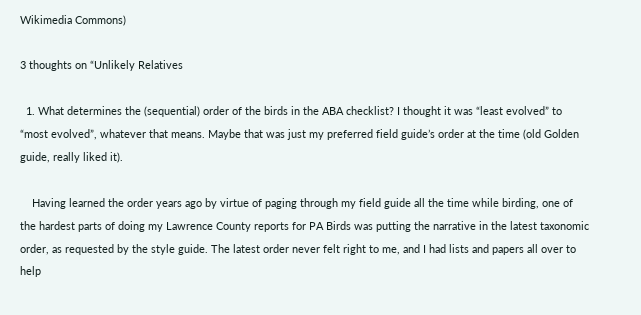Wikimedia Commons)

3 thoughts on “Unlikely Relatives

  1. What determines the (sequential) order of the birds in the ABA checklist? I thought it was “least evolved” to “most evolved”, whatever that means. Maybe that was just my preferred field guide’s order at the time (old Golden guide, really liked it).

    Having learned the order years ago by virtue of paging through my field guide all the time while birding, one of the hardest parts of doing my Lawrence County reports for PA Birds was putting the narrative in the latest taxonomic order, as requested by the style guide. The latest order never felt right to me, and I had lists and papers all over to help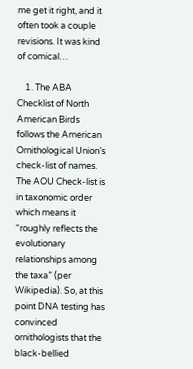me get it right, and it often took a couple revisions. It was kind of comical…

    1. The ABA Checklist of North American Birds follows the American Ornithological Union’s check-list of names. The AOU Check-list is in taxonomic order which means it “roughly reflects the evolutionary relationships among the taxa” (per Wikipedia). So, at this point DNA testing has convinced ornithologists that the black-bellied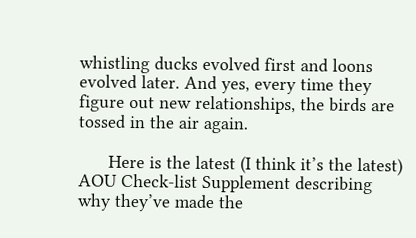whistling ducks evolved first and loons evolved later. And yes, every time they figure out new relationships, the birds are tossed in the air again.

      Here is the latest (I think it’s the latest) AOU Check-list Supplement describing why they’ve made the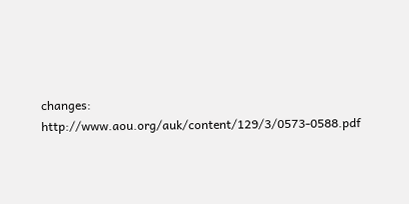changes: http://www.aou.org/auk/content/129/3/0573-0588.pdf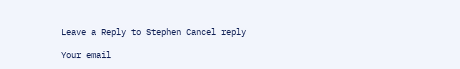Leave a Reply to Stephen Cancel reply

Your email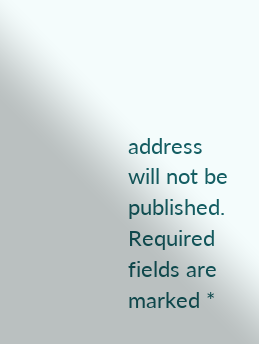address will not be published. Required fields are marked *